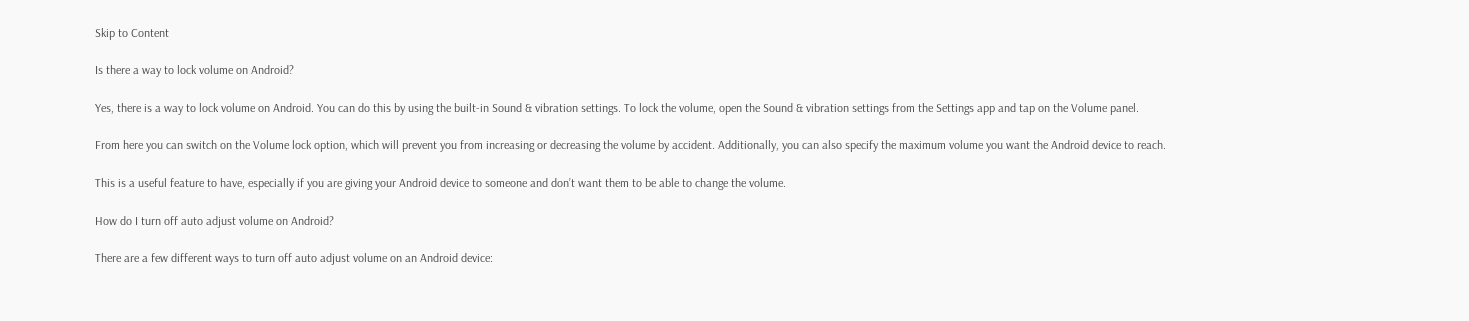Skip to Content

Is there a way to lock volume on Android?

Yes, there is a way to lock volume on Android. You can do this by using the built-in Sound & vibration settings. To lock the volume, open the Sound & vibration settings from the Settings app and tap on the Volume panel.

From here you can switch on the Volume lock option, which will prevent you from increasing or decreasing the volume by accident. Additionally, you can also specify the maximum volume you want the Android device to reach.

This is a useful feature to have, especially if you are giving your Android device to someone and don’t want them to be able to change the volume.

How do I turn off auto adjust volume on Android?

There are a few different ways to turn off auto adjust volume on an Android device: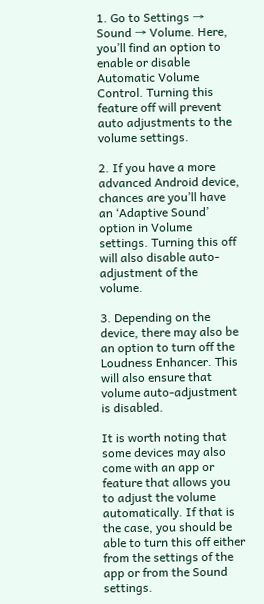1. Go to Settings → Sound → Volume. Here, you’ll find an option to enable or disable Automatic Volume Control. Turning this feature off will prevent auto adjustments to the volume settings.

2. If you have a more advanced Android device, chances are you’ll have an ‘Adaptive Sound’ option in Volume settings. Turning this off will also disable auto-adjustment of the volume.

3. Depending on the device, there may also be an option to turn off the Loudness Enhancer. This will also ensure that volume auto-adjustment is disabled.

It is worth noting that some devices may also come with an app or feature that allows you to adjust the volume automatically. If that is the case, you should be able to turn this off either from the settings of the app or from the Sound settings.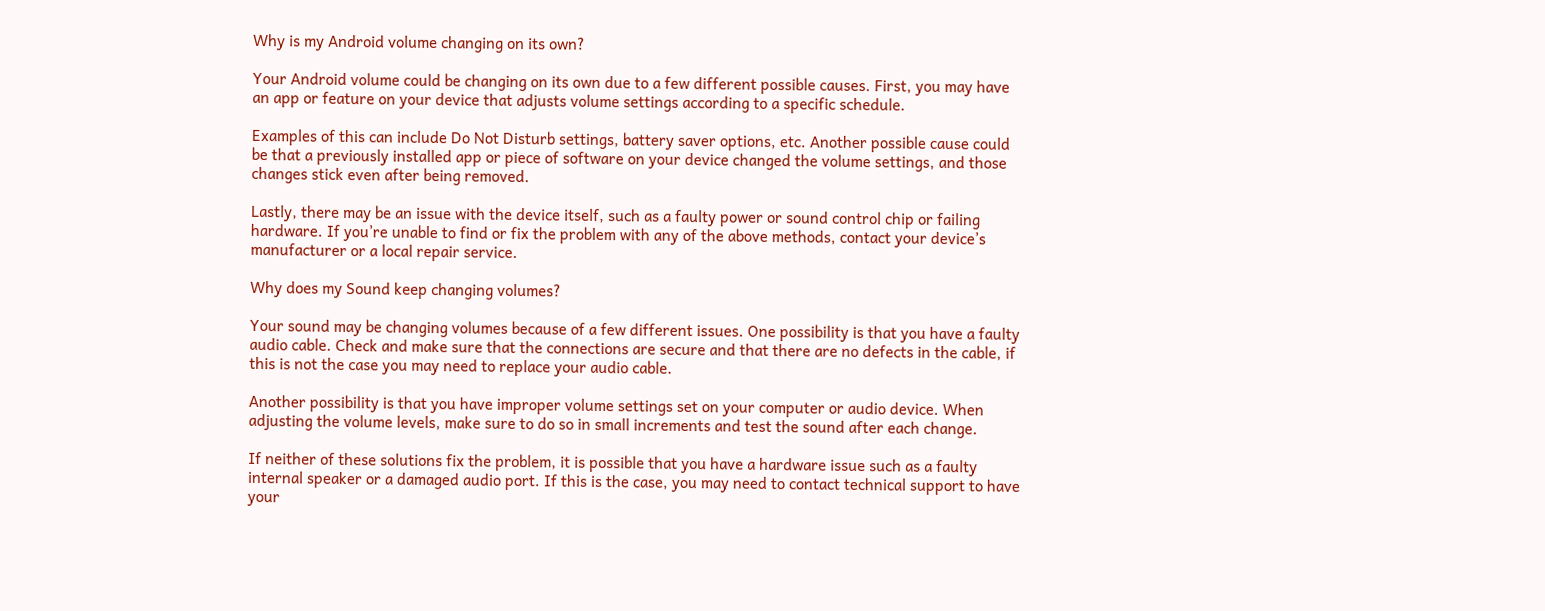Why is my Android volume changing on its own?

Your Android volume could be changing on its own due to a few different possible causes. First, you may have an app or feature on your device that adjusts volume settings according to a specific schedule.

Examples of this can include Do Not Disturb settings, battery saver options, etc. Another possible cause could be that a previously installed app or piece of software on your device changed the volume settings, and those changes stick even after being removed.

Lastly, there may be an issue with the device itself, such as a faulty power or sound control chip or failing hardware. If you’re unable to find or fix the problem with any of the above methods, contact your device’s manufacturer or a local repair service.

Why does my Sound keep changing volumes?

Your sound may be changing volumes because of a few different issues. One possibility is that you have a faulty audio cable. Check and make sure that the connections are secure and that there are no defects in the cable, if this is not the case you may need to replace your audio cable.

Another possibility is that you have improper volume settings set on your computer or audio device. When adjusting the volume levels, make sure to do so in small increments and test the sound after each change.

If neither of these solutions fix the problem, it is possible that you have a hardware issue such as a faulty internal speaker or a damaged audio port. If this is the case, you may need to contact technical support to have your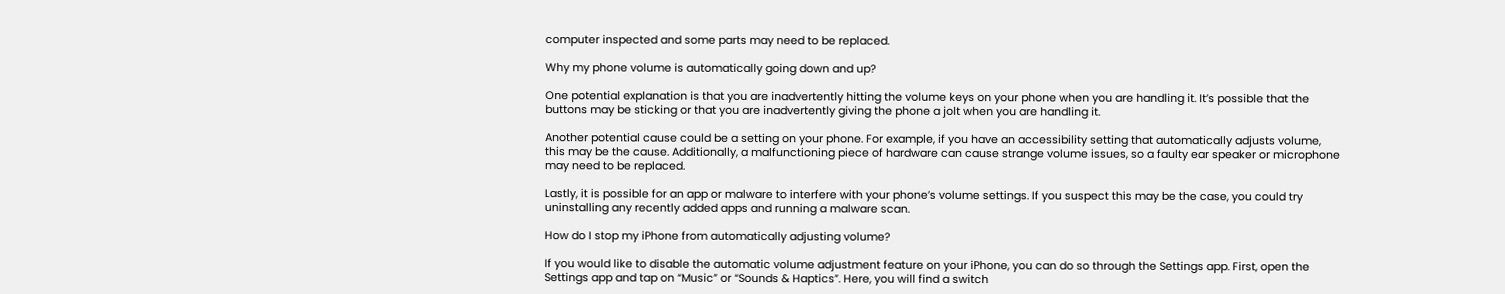computer inspected and some parts may need to be replaced.

Why my phone volume is automatically going down and up?

One potential explanation is that you are inadvertently hitting the volume keys on your phone when you are handling it. It’s possible that the buttons may be sticking or that you are inadvertently giving the phone a jolt when you are handling it.

Another potential cause could be a setting on your phone. For example, if you have an accessibility setting that automatically adjusts volume, this may be the cause. Additionally, a malfunctioning piece of hardware can cause strange volume issues, so a faulty ear speaker or microphone may need to be replaced.

Lastly, it is possible for an app or malware to interfere with your phone’s volume settings. If you suspect this may be the case, you could try uninstalling any recently added apps and running a malware scan.

How do I stop my iPhone from automatically adjusting volume?

If you would like to disable the automatic volume adjustment feature on your iPhone, you can do so through the Settings app. First, open the Settings app and tap on “Music” or “Sounds & Haptics”. Here, you will find a switch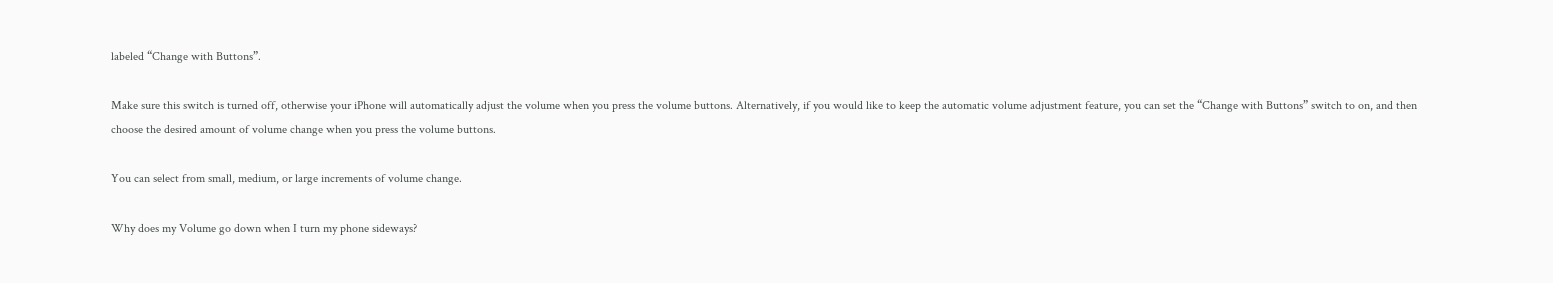labeled “Change with Buttons”.

Make sure this switch is turned off, otherwise your iPhone will automatically adjust the volume when you press the volume buttons. Alternatively, if you would like to keep the automatic volume adjustment feature, you can set the “Change with Buttons” switch to on, and then choose the desired amount of volume change when you press the volume buttons.

You can select from small, medium, or large increments of volume change.

Why does my Volume go down when I turn my phone sideways?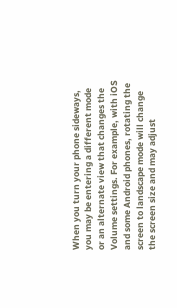When you turn your phone sideways, you may be entering a different mode or an alternate view that changes the Volume settings. For example, with iOS and some Android phones, rotating the screen to landscape mode will change the screen size and may adjust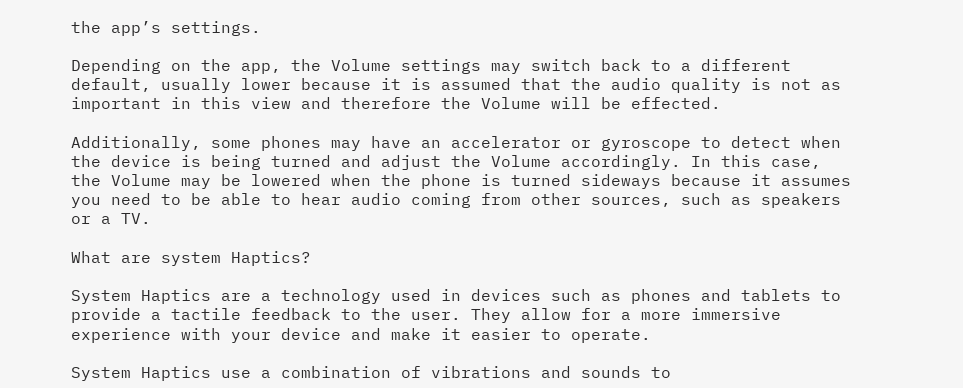the app’s settings.

Depending on the app, the Volume settings may switch back to a different default, usually lower because it is assumed that the audio quality is not as important in this view and therefore the Volume will be effected.

Additionally, some phones may have an accelerator or gyroscope to detect when the device is being turned and adjust the Volume accordingly. In this case, the Volume may be lowered when the phone is turned sideways because it assumes you need to be able to hear audio coming from other sources, such as speakers or a TV.

What are system Haptics?

System Haptics are a technology used in devices such as phones and tablets to provide a tactile feedback to the user. They allow for a more immersive experience with your device and make it easier to operate.

System Haptics use a combination of vibrations and sounds to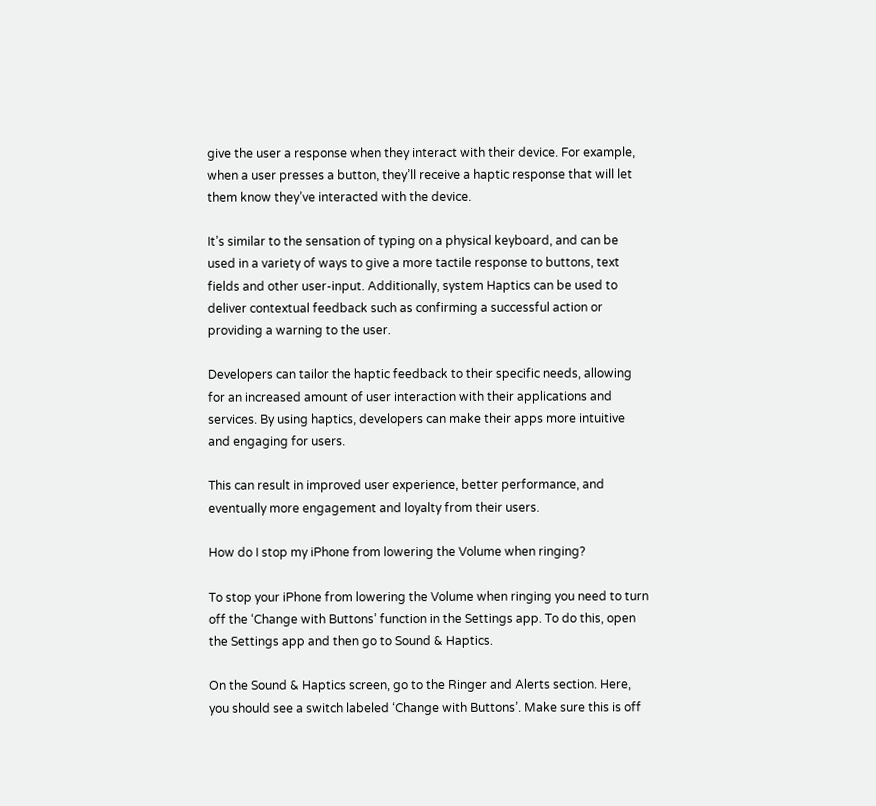give the user a response when they interact with their device. For example, when a user presses a button, they’ll receive a haptic response that will let them know they’ve interacted with the device.

It’s similar to the sensation of typing on a physical keyboard, and can be used in a variety of ways to give a more tactile response to buttons, text fields and other user-input. Additionally, system Haptics can be used to deliver contextual feedback such as confirming a successful action or providing a warning to the user.

Developers can tailor the haptic feedback to their specific needs, allowing for an increased amount of user interaction with their applications and services. By using haptics, developers can make their apps more intuitive and engaging for users.

This can result in improved user experience, better performance, and eventually more engagement and loyalty from their users.

How do I stop my iPhone from lowering the Volume when ringing?

To stop your iPhone from lowering the Volume when ringing you need to turn off the ‘Change with Buttons’ function in the Settings app. To do this, open the Settings app and then go to Sound & Haptics.

On the Sound & Haptics screen, go to the Ringer and Alerts section. Here, you should see a switch labeled ‘Change with Buttons’. Make sure this is off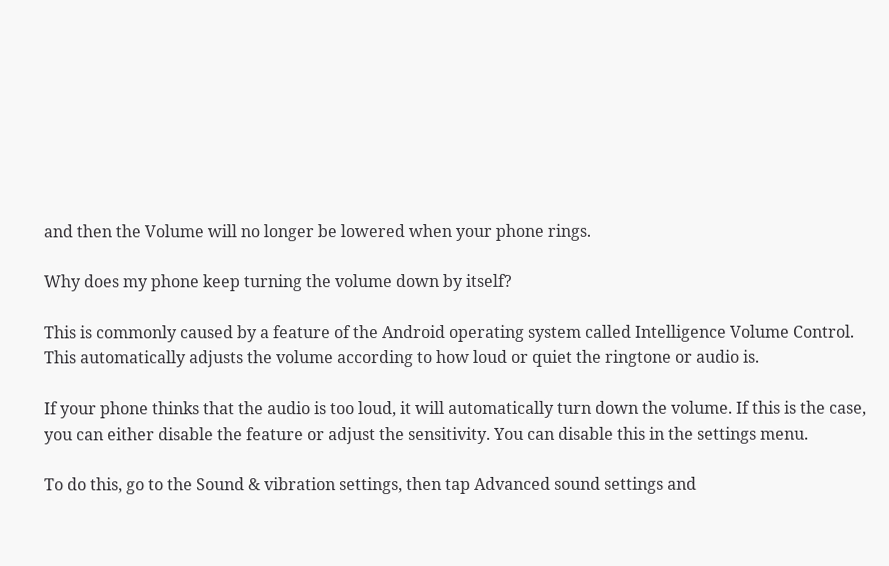and then the Volume will no longer be lowered when your phone rings.

Why does my phone keep turning the volume down by itself?

This is commonly caused by a feature of the Android operating system called Intelligence Volume Control. This automatically adjusts the volume according to how loud or quiet the ringtone or audio is.

If your phone thinks that the audio is too loud, it will automatically turn down the volume. If this is the case, you can either disable the feature or adjust the sensitivity. You can disable this in the settings menu.

To do this, go to the Sound & vibration settings, then tap Advanced sound settings and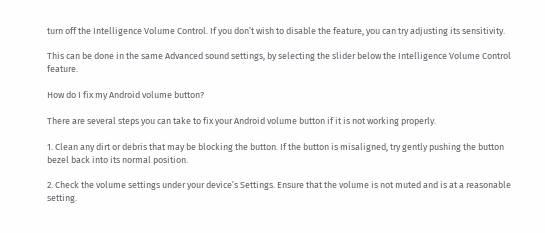turn off the Intelligence Volume Control. If you don’t wish to disable the feature, you can try adjusting its sensitivity.

This can be done in the same Advanced sound settings, by selecting the slider below the Intelligence Volume Control feature.

How do I fix my Android volume button?

There are several steps you can take to fix your Android volume button if it is not working properly.

1. Clean any dirt or debris that may be blocking the button. If the button is misaligned, try gently pushing the button bezel back into its normal position.

2. Check the volume settings under your device’s Settings. Ensure that the volume is not muted and is at a reasonable setting.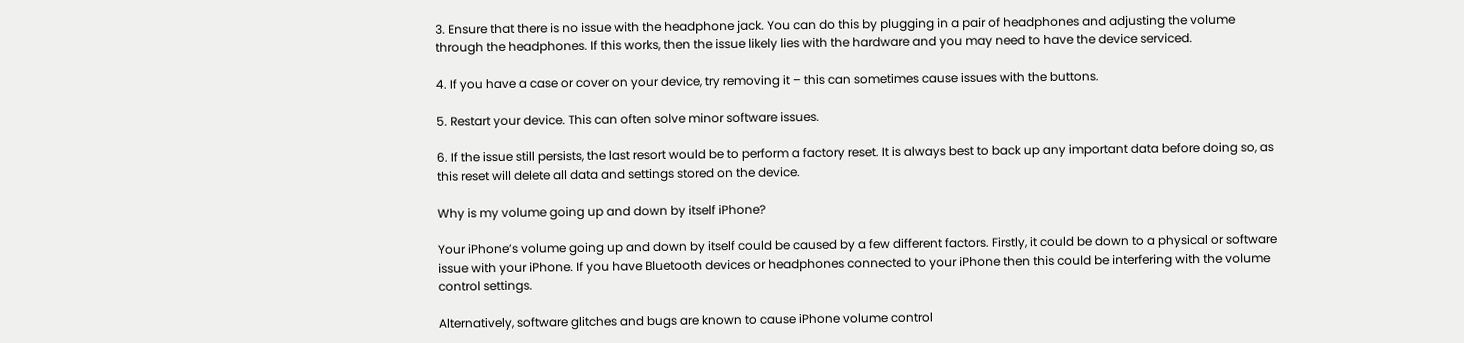3. Ensure that there is no issue with the headphone jack. You can do this by plugging in a pair of headphones and adjusting the volume through the headphones. If this works, then the issue likely lies with the hardware and you may need to have the device serviced.

4. If you have a case or cover on your device, try removing it – this can sometimes cause issues with the buttons.

5. Restart your device. This can often solve minor software issues.

6. If the issue still persists, the last resort would be to perform a factory reset. It is always best to back up any important data before doing so, as this reset will delete all data and settings stored on the device.

Why is my volume going up and down by itself iPhone?

Your iPhone’s volume going up and down by itself could be caused by a few different factors. Firstly, it could be down to a physical or software issue with your iPhone. If you have Bluetooth devices or headphones connected to your iPhone then this could be interfering with the volume control settings.

Alternatively, software glitches and bugs are known to cause iPhone volume control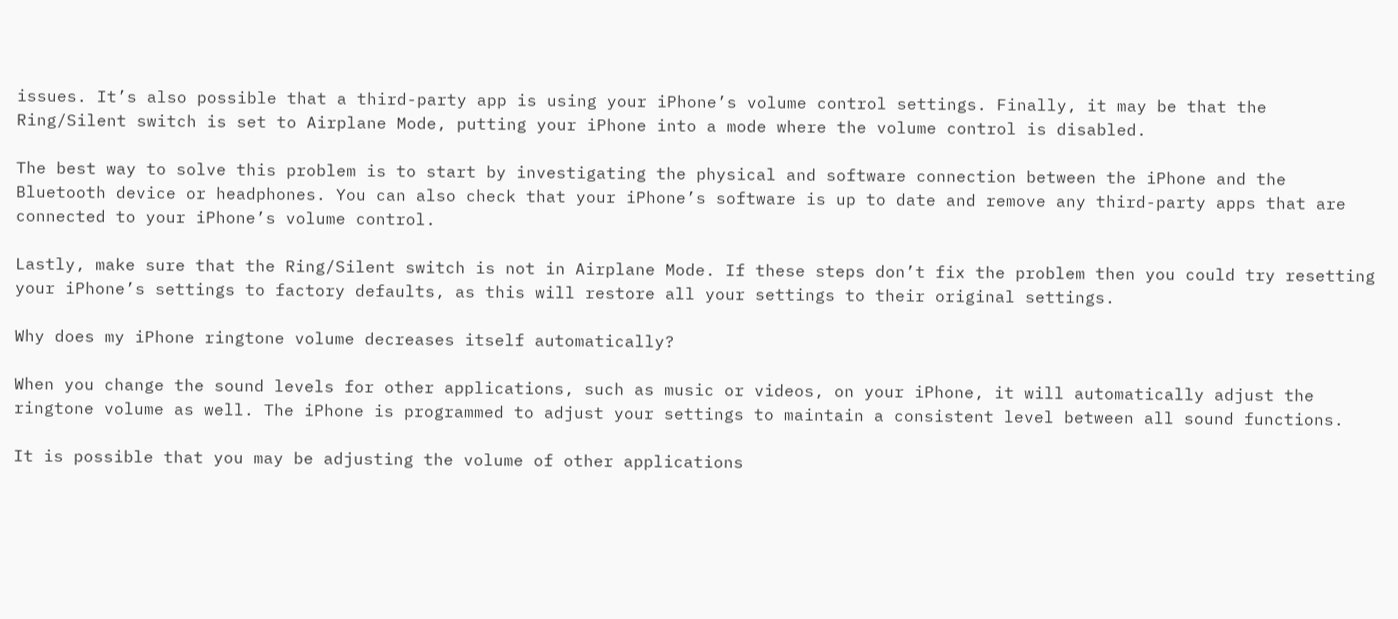issues. It’s also possible that a third-party app is using your iPhone’s volume control settings. Finally, it may be that the Ring/Silent switch is set to Airplane Mode, putting your iPhone into a mode where the volume control is disabled.

The best way to solve this problem is to start by investigating the physical and software connection between the iPhone and the Bluetooth device or headphones. You can also check that your iPhone’s software is up to date and remove any third-party apps that are connected to your iPhone’s volume control.

Lastly, make sure that the Ring/Silent switch is not in Airplane Mode. If these steps don’t fix the problem then you could try resetting your iPhone’s settings to factory defaults, as this will restore all your settings to their original settings.

Why does my iPhone ringtone volume decreases itself automatically?

When you change the sound levels for other applications, such as music or videos, on your iPhone, it will automatically adjust the ringtone volume as well. The iPhone is programmed to adjust your settings to maintain a consistent level between all sound functions.

It is possible that you may be adjusting the volume of other applications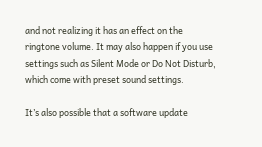and not realizing it has an effect on the ringtone volume. It may also happen if you use settings such as Silent Mode or Do Not Disturb, which come with preset sound settings.

It’s also possible that a software update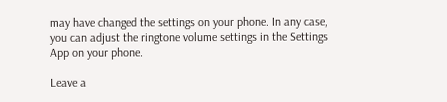may have changed the settings on your phone. In any case, you can adjust the ringtone volume settings in the Settings App on your phone.

Leave a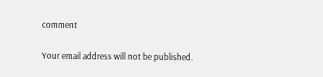comment

Your email address will not be published.